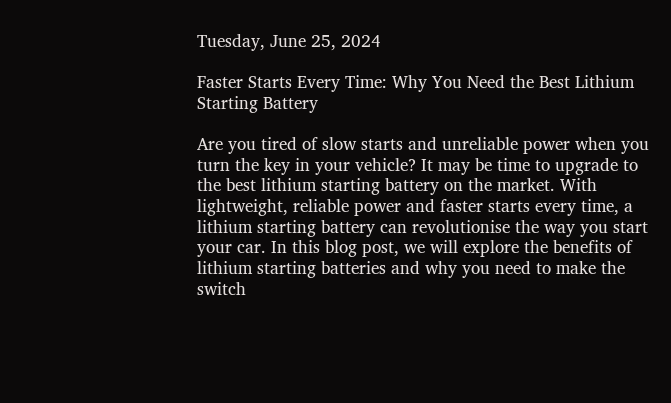Tuesday, June 25, 2024

Faster Starts Every Time: Why You Need the Best Lithium Starting Battery

Are you tired of slow starts and unreliable power when you turn the key in your vehicle? It may be time to upgrade to the best lithium starting battery on the market. With lightweight, reliable power and faster starts every time, a lithium starting battery can revolutionise the way you start your car. In this blog post, we will explore the benefits of lithium starting batteries and why you need to make the switch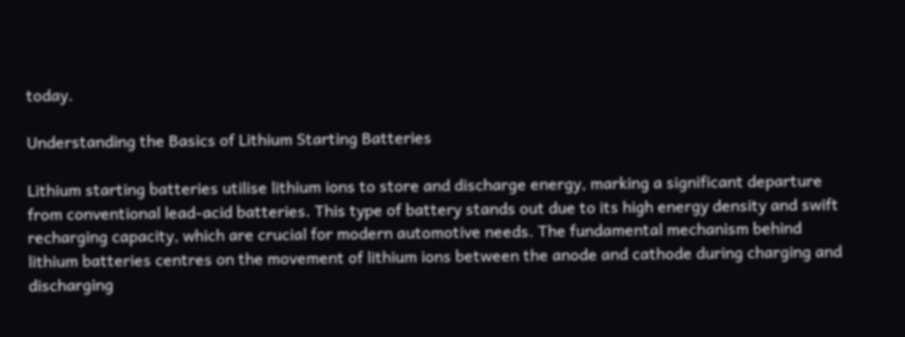today.

Understanding the Basics of Lithium Starting Batteries

Lithium starting batteries utilise lithium ions to store and discharge energy, marking a significant departure from conventional lead-acid batteries. This type of battery stands out due to its high energy density and swift recharging capacity, which are crucial for modern automotive needs. The fundamental mechanism behind lithium batteries centres on the movement of lithium ions between the anode and cathode during charging and discharging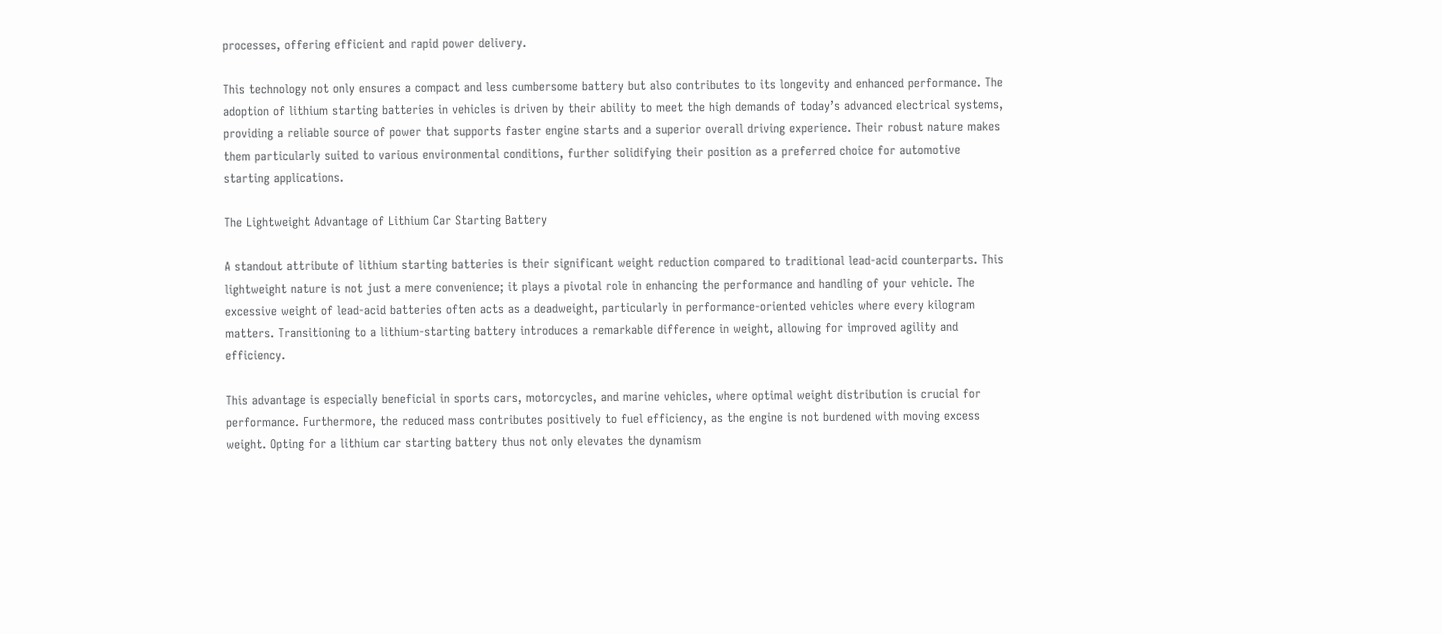processes, offering efficient and rapid power delivery.

This technology not only ensures a compact and less cumbersome battery but also contributes to its longevity and enhanced performance. The adoption of lithium starting batteries in vehicles is driven by their ability to meet the high demands of today’s advanced electrical systems, providing a reliable source of power that supports faster engine starts and a superior overall driving experience. Their robust nature makes them particularly suited to various environmental conditions, further solidifying their position as a preferred choice for automotive starting applications.

The Lightweight Advantage of Lithium Car Starting Battery

A standout attribute of lithium starting batteries is their significant weight reduction compared to traditional lead-acid counterparts. This lightweight nature is not just a mere convenience; it plays a pivotal role in enhancing the performance and handling of your vehicle. The excessive weight of lead-acid batteries often acts as a deadweight, particularly in performance-oriented vehicles where every kilogram matters. Transitioning to a lithium-starting battery introduces a remarkable difference in weight, allowing for improved agility and efficiency.

This advantage is especially beneficial in sports cars, motorcycles, and marine vehicles, where optimal weight distribution is crucial for performance. Furthermore, the reduced mass contributes positively to fuel efficiency, as the engine is not burdened with moving excess weight. Opting for a lithium car starting battery thus not only elevates the dynamism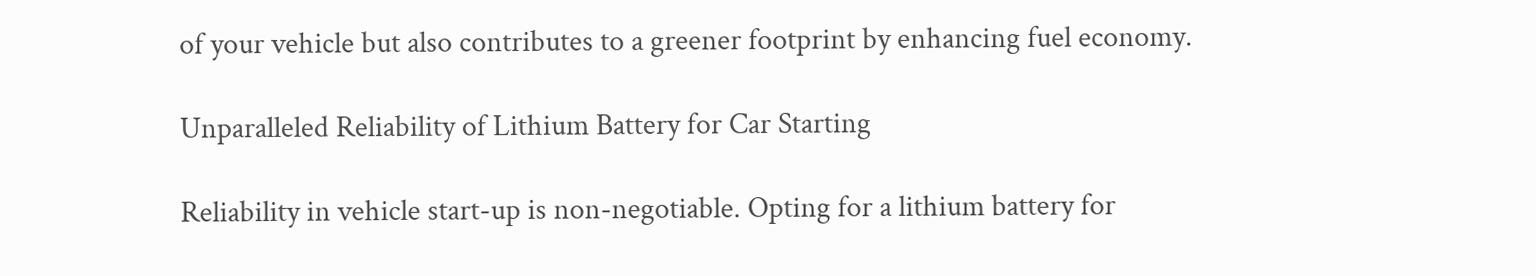of your vehicle but also contributes to a greener footprint by enhancing fuel economy.

Unparalleled Reliability of Lithium Battery for Car Starting

Reliability in vehicle start-up is non-negotiable. Opting for a lithium battery for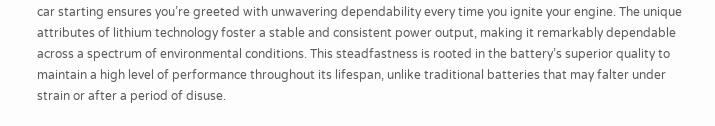car starting ensures you’re greeted with unwavering dependability every time you ignite your engine. The unique attributes of lithium technology foster a stable and consistent power output, making it remarkably dependable across a spectrum of environmental conditions. This steadfastness is rooted in the battery’s superior quality to maintain a high level of performance throughout its lifespan, unlike traditional batteries that may falter under strain or after a period of disuse.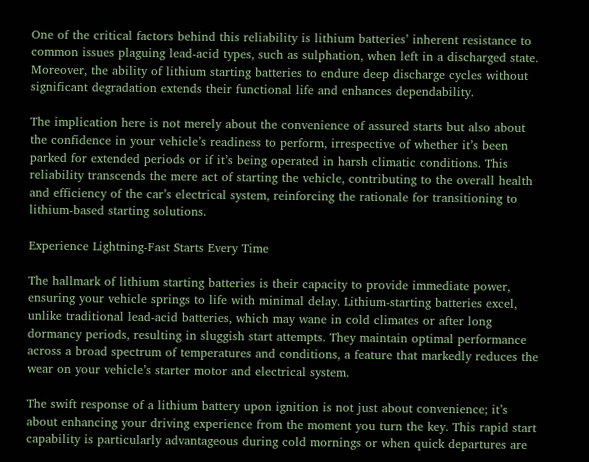One of the critical factors behind this reliability is lithium batteries’ inherent resistance to common issues plaguing lead-acid types, such as sulphation, when left in a discharged state. Moreover, the ability of lithium starting batteries to endure deep discharge cycles without significant degradation extends their functional life and enhances dependability.

The implication here is not merely about the convenience of assured starts but also about the confidence in your vehicle’s readiness to perform, irrespective of whether it’s been parked for extended periods or if it’s being operated in harsh climatic conditions. This reliability transcends the mere act of starting the vehicle, contributing to the overall health and efficiency of the car’s electrical system, reinforcing the rationale for transitioning to lithium-based starting solutions.

Experience Lightning-Fast Starts Every Time

The hallmark of lithium starting batteries is their capacity to provide immediate power, ensuring your vehicle springs to life with minimal delay. Lithium-starting batteries excel, unlike traditional lead-acid batteries, which may wane in cold climates or after long dormancy periods, resulting in sluggish start attempts. They maintain optimal performance across a broad spectrum of temperatures and conditions, a feature that markedly reduces the wear on your vehicle’s starter motor and electrical system.

The swift response of a lithium battery upon ignition is not just about convenience; it’s about enhancing your driving experience from the moment you turn the key. This rapid start capability is particularly advantageous during cold mornings or when quick departures are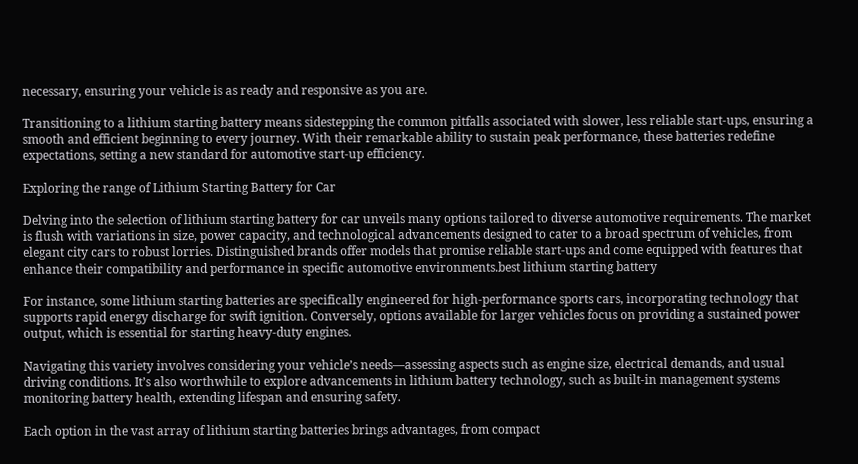necessary, ensuring your vehicle is as ready and responsive as you are.

Transitioning to a lithium starting battery means sidestepping the common pitfalls associated with slower, less reliable start-ups, ensuring a smooth and efficient beginning to every journey. With their remarkable ability to sustain peak performance, these batteries redefine expectations, setting a new standard for automotive start-up efficiency.

Exploring the range of Lithium Starting Battery for Car

Delving into the selection of lithium starting battery for car unveils many options tailored to diverse automotive requirements. The market is flush with variations in size, power capacity, and technological advancements designed to cater to a broad spectrum of vehicles, from elegant city cars to robust lorries. Distinguished brands offer models that promise reliable start-ups and come equipped with features that enhance their compatibility and performance in specific automotive environments.best lithium starting battery

For instance, some lithium starting batteries are specifically engineered for high-performance sports cars, incorporating technology that supports rapid energy discharge for swift ignition. Conversely, options available for larger vehicles focus on providing a sustained power output, which is essential for starting heavy-duty engines.

Navigating this variety involves considering your vehicle’s needs—assessing aspects such as engine size, electrical demands, and usual driving conditions. It’s also worthwhile to explore advancements in lithium battery technology, such as built-in management systems monitoring battery health, extending lifespan and ensuring safety.

Each option in the vast array of lithium starting batteries brings advantages, from compact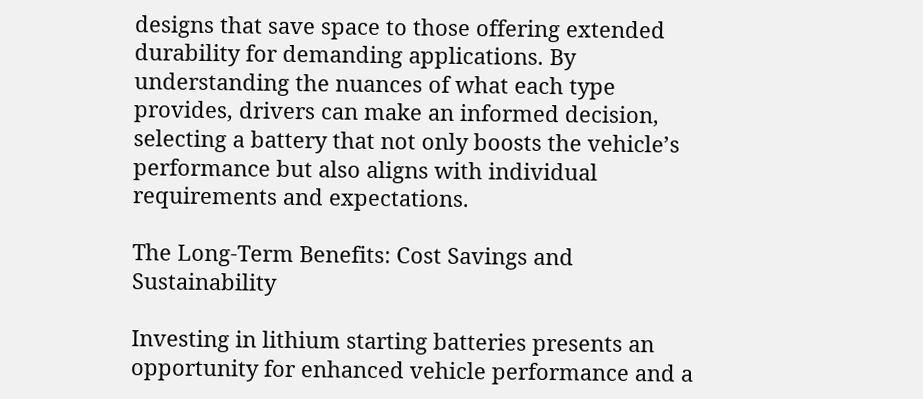designs that save space to those offering extended durability for demanding applications. By understanding the nuances of what each type provides, drivers can make an informed decision, selecting a battery that not only boosts the vehicle’s performance but also aligns with individual requirements and expectations.

The Long-Term Benefits: Cost Savings and Sustainability

Investing in lithium starting batteries presents an opportunity for enhanced vehicle performance and a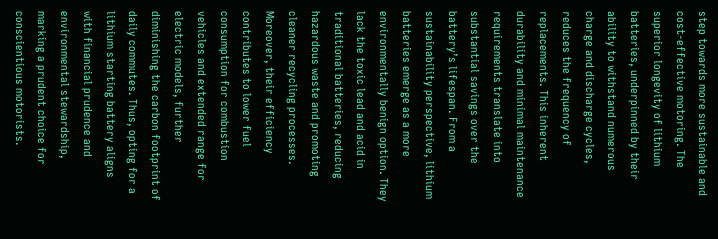step towards more sustainable and cost-effective motoring. The superior longevity of lithium batteries, underpinned by their ability to withstand numerous charge and discharge cycles, reduces the frequency of replacements. This inherent durability and minimal maintenance requirements translate into substantial savings over the battery’s lifespan. From a sustainability perspective, lithium batteries emerge as a more environmentally benign option. They lack the toxic lead and acid in traditional batteries, reducing hazardous waste and promoting cleaner recycling processes. Moreover, their efficiency contributes to lower fuel consumption for combustion vehicles and extended range for electric models, further diminishing the carbon footprint of daily commutes. Thus, opting for a lithium starting battery aligns with financial prudence and environmental stewardship, marking a prudent choice for conscientious motorists.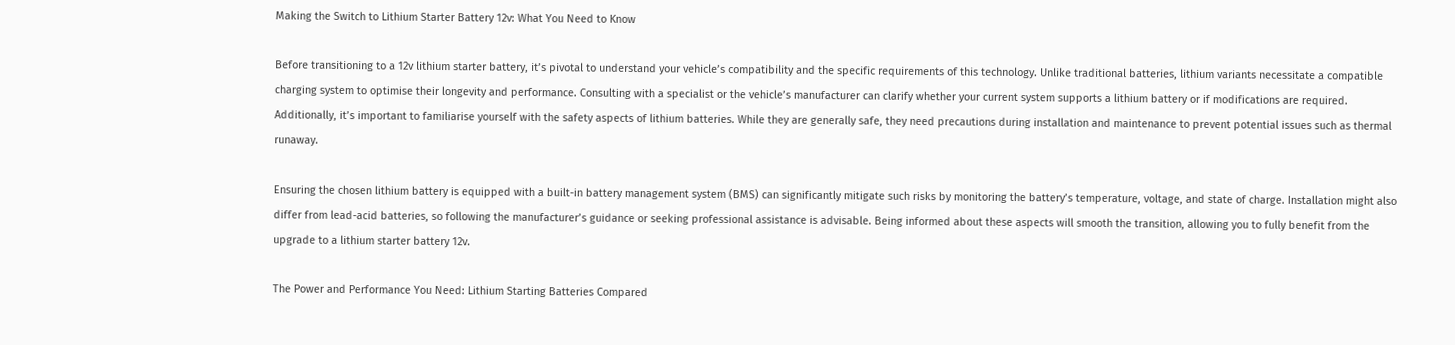Making the Switch to Lithium Starter Battery 12v: What You Need to Know

Before transitioning to a 12v lithium starter battery, it’s pivotal to understand your vehicle’s compatibility and the specific requirements of this technology. Unlike traditional batteries, lithium variants necessitate a compatible charging system to optimise their longevity and performance. Consulting with a specialist or the vehicle’s manufacturer can clarify whether your current system supports a lithium battery or if modifications are required. Additionally, it’s important to familiarise yourself with the safety aspects of lithium batteries. While they are generally safe, they need precautions during installation and maintenance to prevent potential issues such as thermal runaway.

Ensuring the chosen lithium battery is equipped with a built-in battery management system (BMS) can significantly mitigate such risks by monitoring the battery’s temperature, voltage, and state of charge. Installation might also differ from lead-acid batteries, so following the manufacturer’s guidance or seeking professional assistance is advisable. Being informed about these aspects will smooth the transition, allowing you to fully benefit from the upgrade to a lithium starter battery 12v.

The Power and Performance You Need: Lithium Starting Batteries Compared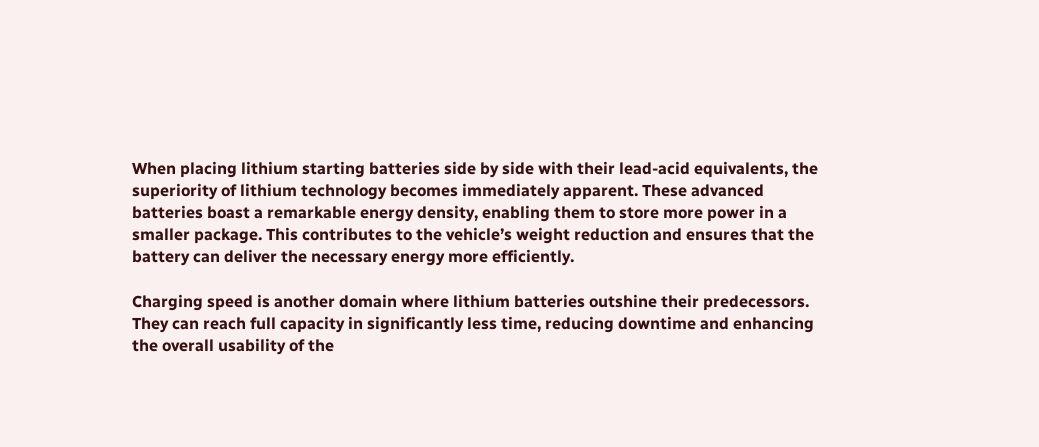When placing lithium starting batteries side by side with their lead-acid equivalents, the superiority of lithium technology becomes immediately apparent. These advanced batteries boast a remarkable energy density, enabling them to store more power in a smaller package. This contributes to the vehicle’s weight reduction and ensures that the battery can deliver the necessary energy more efficiently.

Charging speed is another domain where lithium batteries outshine their predecessors. They can reach full capacity in significantly less time, reducing downtime and enhancing the overall usability of the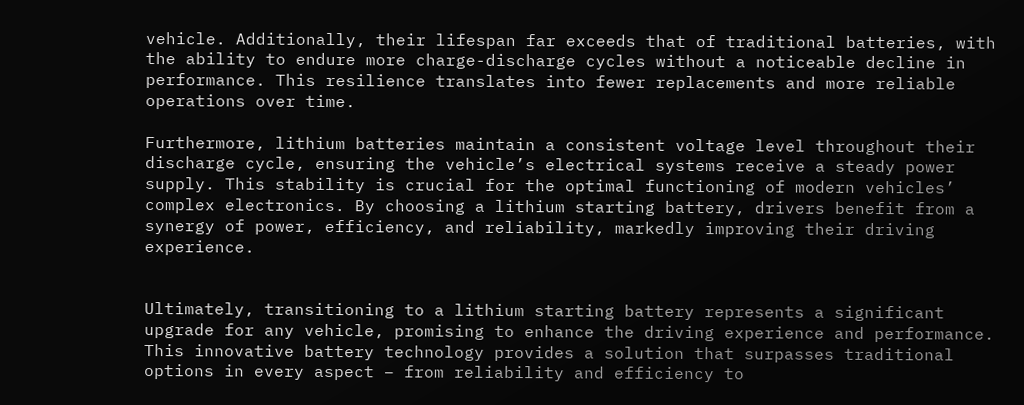vehicle. Additionally, their lifespan far exceeds that of traditional batteries, with the ability to endure more charge-discharge cycles without a noticeable decline in performance. This resilience translates into fewer replacements and more reliable operations over time.

Furthermore, lithium batteries maintain a consistent voltage level throughout their discharge cycle, ensuring the vehicle’s electrical systems receive a steady power supply. This stability is crucial for the optimal functioning of modern vehicles’ complex electronics. By choosing a lithium starting battery, drivers benefit from a synergy of power, efficiency, and reliability, markedly improving their driving experience.


Ultimately, transitioning to a lithium starting battery represents a significant upgrade for any vehicle, promising to enhance the driving experience and performance. This innovative battery technology provides a solution that surpasses traditional options in every aspect – from reliability and efficiency to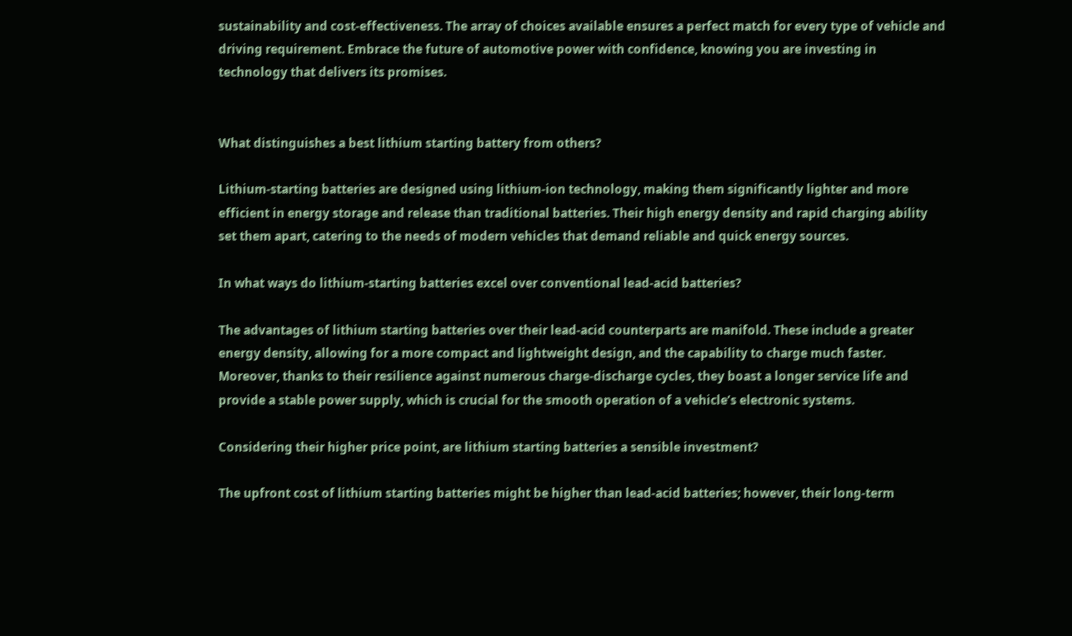sustainability and cost-effectiveness. The array of choices available ensures a perfect match for every type of vehicle and driving requirement. Embrace the future of automotive power with confidence, knowing you are investing in technology that delivers its promises.


What distinguishes a best lithium starting battery from others?

Lithium-starting batteries are designed using lithium-ion technology, making them significantly lighter and more efficient in energy storage and release than traditional batteries. Their high energy density and rapid charging ability set them apart, catering to the needs of modern vehicles that demand reliable and quick energy sources.

In what ways do lithium-starting batteries excel over conventional lead-acid batteries?

The advantages of lithium starting batteries over their lead-acid counterparts are manifold. These include a greater energy density, allowing for a more compact and lightweight design, and the capability to charge much faster. Moreover, thanks to their resilience against numerous charge-discharge cycles, they boast a longer service life and provide a stable power supply, which is crucial for the smooth operation of a vehicle’s electronic systems.

Considering their higher price point, are lithium starting batteries a sensible investment?

The upfront cost of lithium starting batteries might be higher than lead-acid batteries; however, their long-term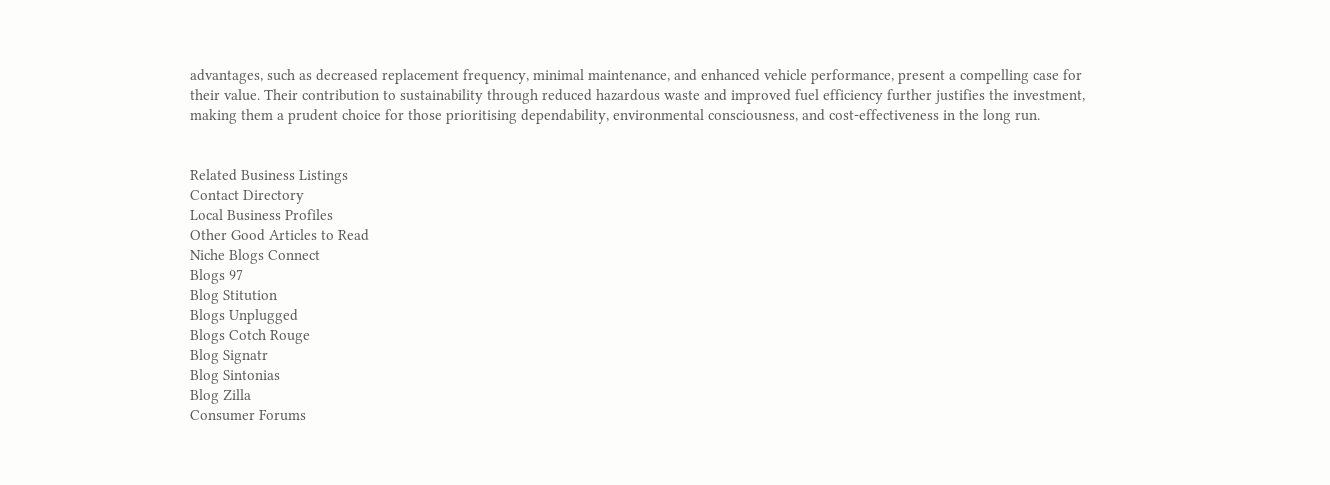advantages, such as decreased replacement frequency, minimal maintenance, and enhanced vehicle performance, present a compelling case for their value. Their contribution to sustainability through reduced hazardous waste and improved fuel efficiency further justifies the investment, making them a prudent choice for those prioritising dependability, environmental consciousness, and cost-effectiveness in the long run.


Related Business Listings
Contact Directory
Local Business Profiles
Other Good Articles to Read
Niche Blogs Connect
Blogs 97
Blog Stitution
Blogs Unplugged
Blogs Cotch Rouge
Blog Signatr
Blog Sintonias
Blog Zilla
Consumer Forums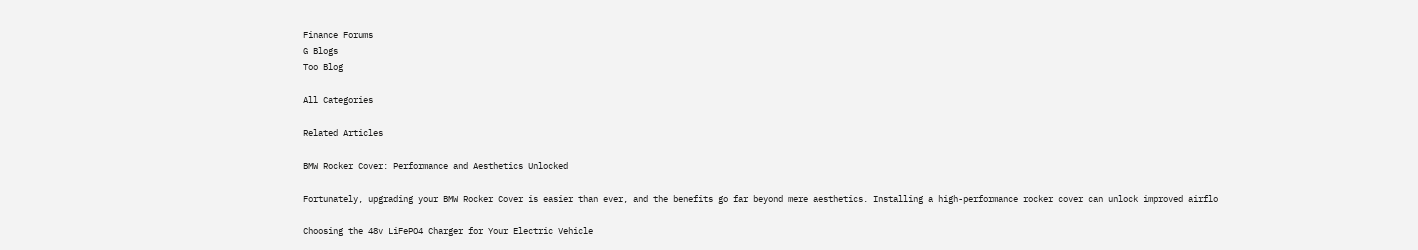Finance Forums
G Blogs
Too Blog

All Categories

Related Articles

BMW Rocker Cover: Performance and Aesthetics Unlocked

Fortunately, upgrading your BMW Rocker Cover is easier than ever, and the benefits go far beyond mere aesthetics. Installing a high-performance rocker cover can unlock improved airflo

Choosing the 48v LiFePO4 Charger for Your Electric Vehicle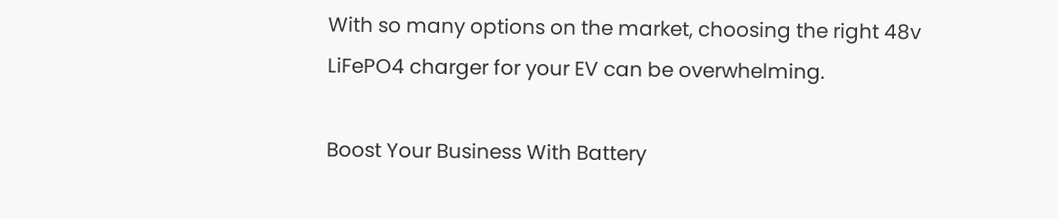With so many options on the market, choosing the right 48v LiFePO4 charger for your EV can be overwhelming.

Boost Your Business With Battery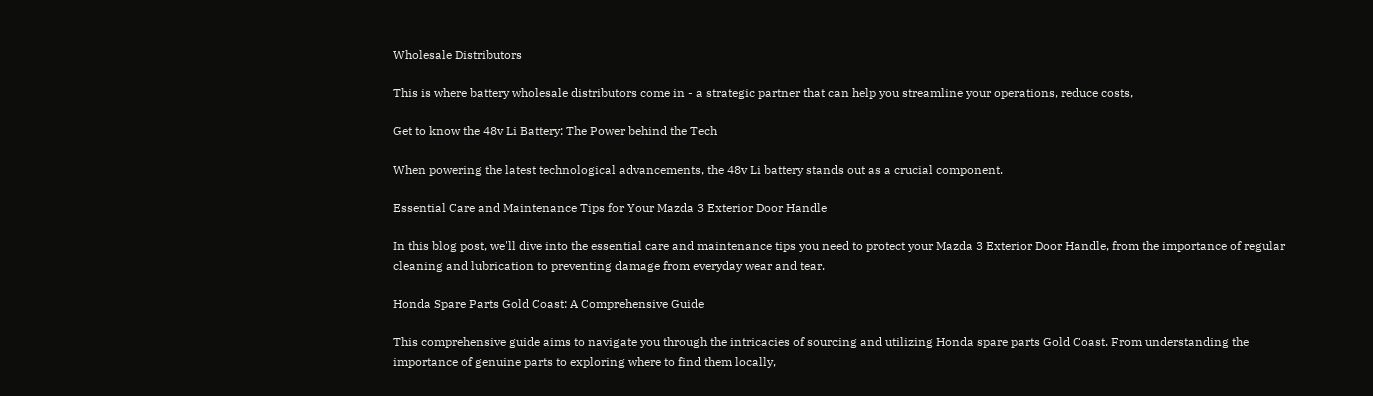Wholesale Distributors

This is where battery wholesale distributors come in - a strategic partner that can help you streamline your operations, reduce costs,

Get to know the 48v Li Battery: The Power behind the Tech

When powering the latest technological advancements, the 48v Li battery stands out as a crucial component.

Essential Care and Maintenance Tips for Your Mazda 3 Exterior Door Handle

In this blog post, we'll dive into the essential care and maintenance tips you need to protect your Mazda 3 Exterior Door Handle, from the importance of regular cleaning and lubrication to preventing damage from everyday wear and tear.

Honda Spare Parts Gold Coast: A Comprehensive Guide

This comprehensive guide aims to navigate you through the intricacies of sourcing and utilizing Honda spare parts Gold Coast. From understanding the importance of genuine parts to exploring where to find them locally,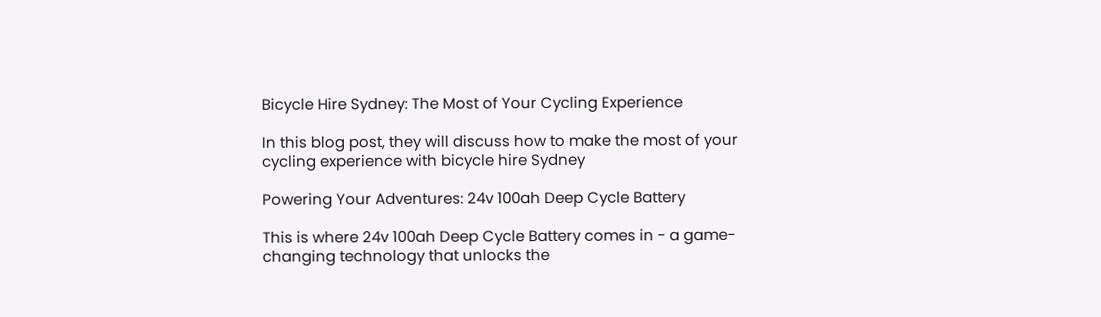Bicycle Hire Sydney: The Most of Your Cycling Experience

In this blog post, they will discuss how to make the most of your cycling experience with bicycle hire Sydney

Powering Your Adventures: 24v 100ah Deep Cycle Battery

This is where 24v 100ah Deep Cycle Battery comes in - a game-changing technology that unlocks the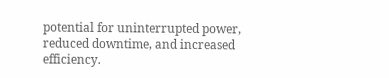potential for uninterrupted power, reduced downtime, and increased efficiency.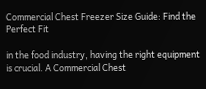Commercial Chest Freezer Size Guide: Find the Perfect Fit

in the food industry, having the right equipment is crucial. A Commercial Chest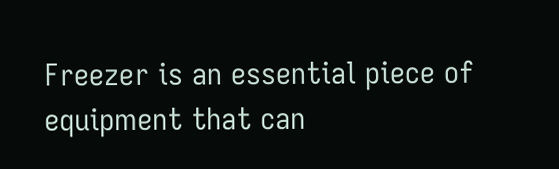Freezer is an essential piece of equipment that can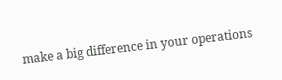make a big difference in your operations